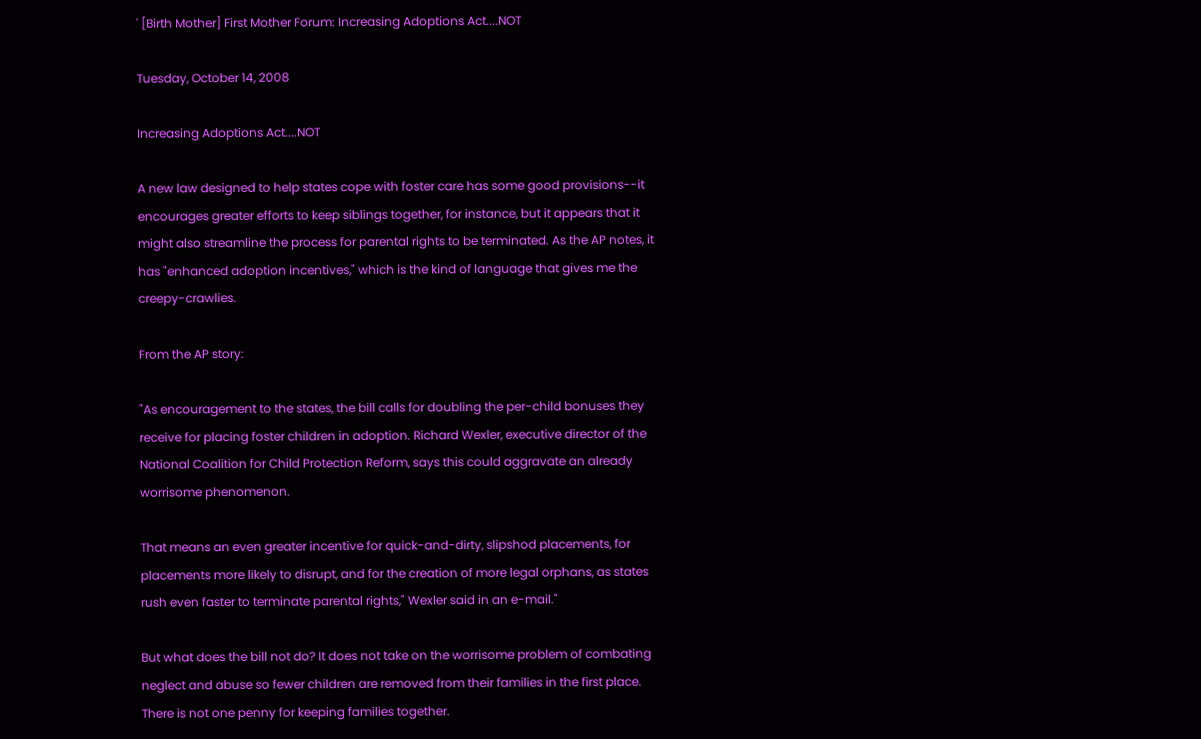' [Birth Mother] First Mother Forum: Increasing Adoptions Act....NOT

Tuesday, October 14, 2008

Increasing Adoptions Act....NOT

A new law designed to help states cope with foster care has some good provisions--it encourages greater efforts to keep siblings together, for instance, but it appears that it might also streamline the process for parental rights to be terminated. As the AP notes, it has "enhanced adoption incentives," which is the kind of language that gives me the creepy-crawlies.

From the AP story:

"As encouragement to the states, the bill calls for doubling the per-child bonuses they receive for placing foster children in adoption. Richard Wexler, executive director of the National Coalition for Child Protection Reform, says this could aggravate an already worrisome phenomenon.

That means an even greater incentive for quick-and-dirty, slipshod placements, for placements more likely to disrupt, and for the creation of more legal orphans, as states rush even faster to terminate parental rights," Wexler said in an e-mail."

But what does the bill not do? It does not take on the worrisome problem of combating neglect and abuse so fewer children are removed from their families in the first place. There is not one penny for keeping families together.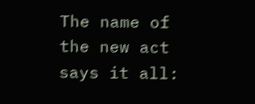The name of the new act says it all: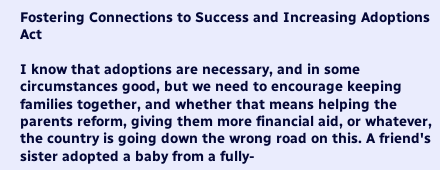Fostering Connections to Success and Increasing Adoptions Act

I know that adoptions are necessary, and in some circumstances good, but we need to encourage keeping families together, and whether that means helping the parents reform, giving them more financial aid, or whatever, the country is going down the wrong road on this. A friend's sister adopted a baby from a fully-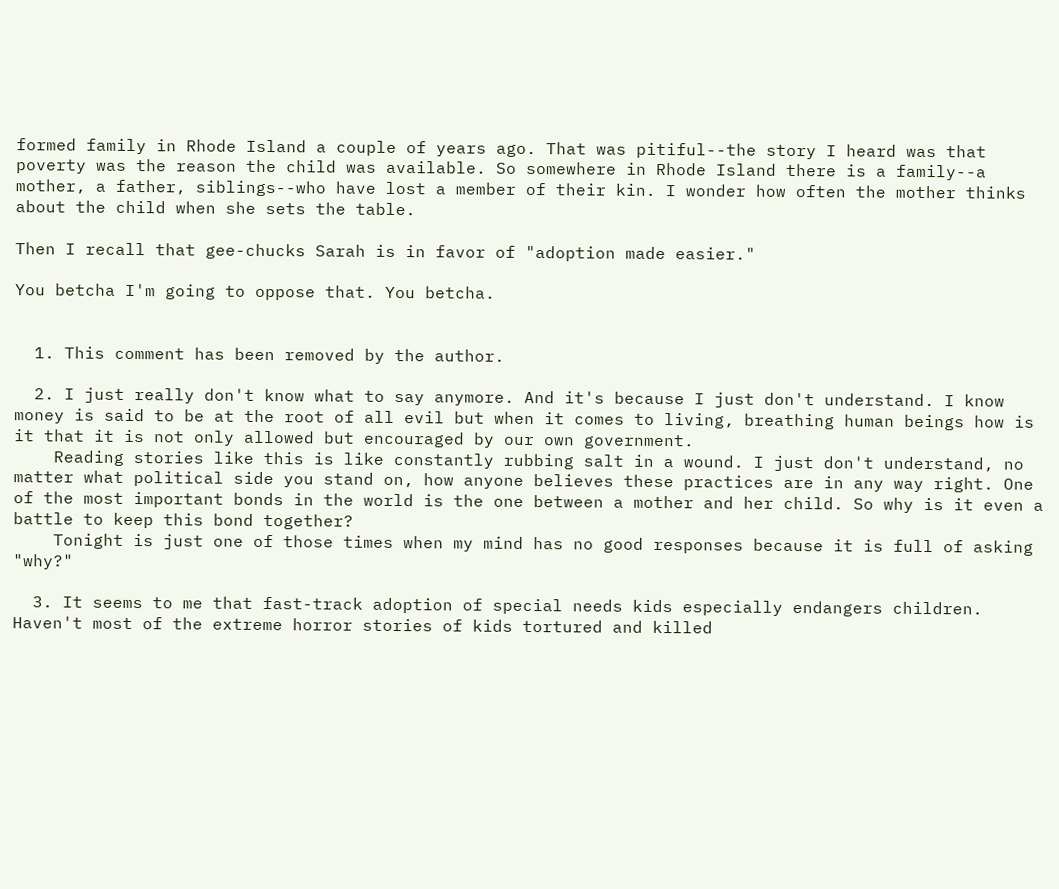formed family in Rhode Island a couple of years ago. That was pitiful--the story I heard was that poverty was the reason the child was available. So somewhere in Rhode Island there is a family--a mother, a father, siblings--who have lost a member of their kin. I wonder how often the mother thinks about the child when she sets the table.

Then I recall that gee-chucks Sarah is in favor of "adoption made easier."

You betcha I'm going to oppose that. You betcha.


  1. This comment has been removed by the author.

  2. I just really don't know what to say anymore. And it's because I just don't understand. I know money is said to be at the root of all evil but when it comes to living, breathing human beings how is it that it is not only allowed but encouraged by our own government.
    Reading stories like this is like constantly rubbing salt in a wound. I just don't understand, no matter what political side you stand on, how anyone believes these practices are in any way right. One of the most important bonds in the world is the one between a mother and her child. So why is it even a battle to keep this bond together?
    Tonight is just one of those times when my mind has no good responses because it is full of asking "why?"

  3. It seems to me that fast-track adoption of special needs kids especially endangers children. Haven't most of the extreme horror stories of kids tortured and killed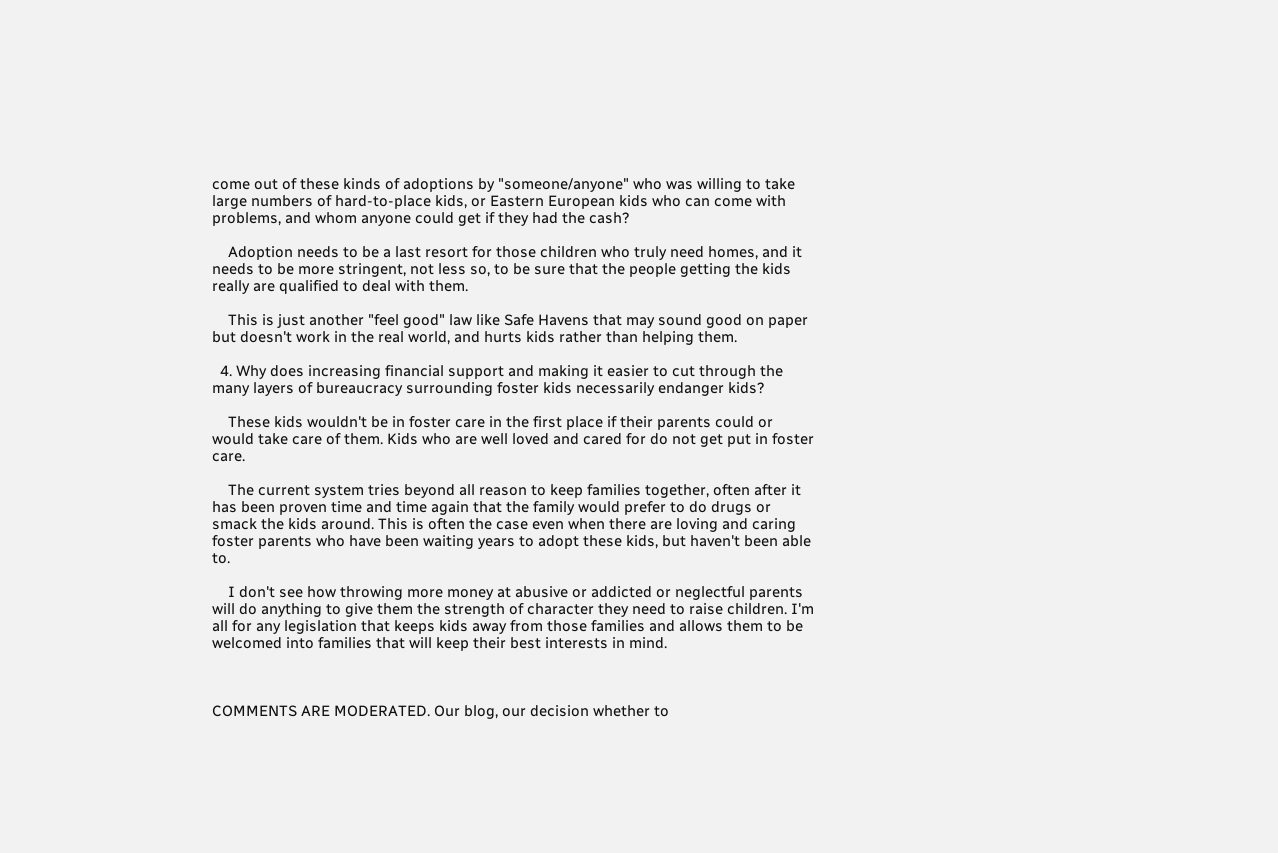come out of these kinds of adoptions by "someone/anyone" who was willing to take large numbers of hard-to-place kids, or Eastern European kids who can come with problems, and whom anyone could get if they had the cash?

    Adoption needs to be a last resort for those children who truly need homes, and it needs to be more stringent, not less so, to be sure that the people getting the kids really are qualified to deal with them.

    This is just another "feel good" law like Safe Havens that may sound good on paper but doesn't work in the real world, and hurts kids rather than helping them.

  4. Why does increasing financial support and making it easier to cut through the many layers of bureaucracy surrounding foster kids necessarily endanger kids?

    These kids wouldn't be in foster care in the first place if their parents could or would take care of them. Kids who are well loved and cared for do not get put in foster care.

    The current system tries beyond all reason to keep families together, often after it has been proven time and time again that the family would prefer to do drugs or smack the kids around. This is often the case even when there are loving and caring foster parents who have been waiting years to adopt these kids, but haven't been able to.

    I don't see how throwing more money at abusive or addicted or neglectful parents will do anything to give them the strength of character they need to raise children. I'm all for any legislation that keeps kids away from those families and allows them to be welcomed into families that will keep their best interests in mind.



COMMENTS ARE MODERATED. Our blog, our decision whether to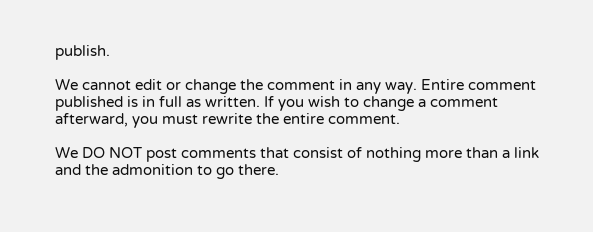publish.

We cannot edit or change the comment in any way. Entire comment published is in full as written. If you wish to change a comment afterward, you must rewrite the entire comment.

We DO NOT post comments that consist of nothing more than a link and the admonition to go there.